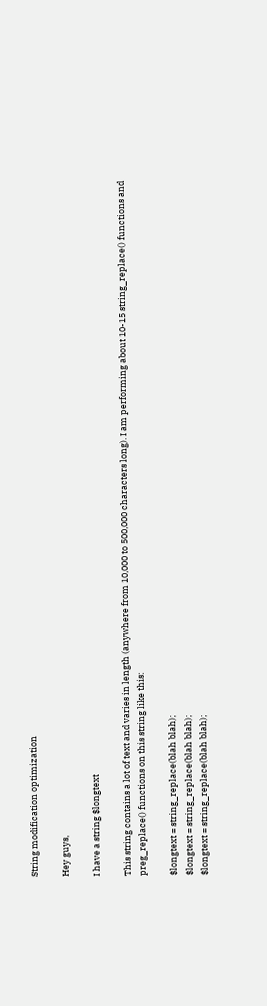String modification optimization

Hey guys,

I have a string $longtext

This string contains a lot of text and varies in length (anywhere from 10,000 to 500,000 characters long). I am performing about 10-15 string_replace() functions and preg_replace() functions on this string like this:

$longtext = string_replace(blah blah);
$longtext = string_replace(blah blah);
$longtext = string_replace(blah blah);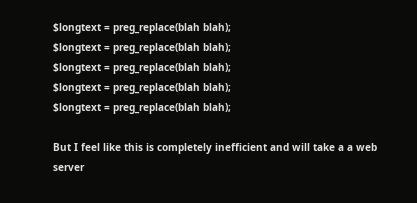$longtext = preg_replace(blah blah);
$longtext = preg_replace(blah blah);
$longtext = preg_replace(blah blah);
$longtext = preg_replace(blah blah);
$longtext = preg_replace(blah blah);

But I feel like this is completely inefficient and will take a a web server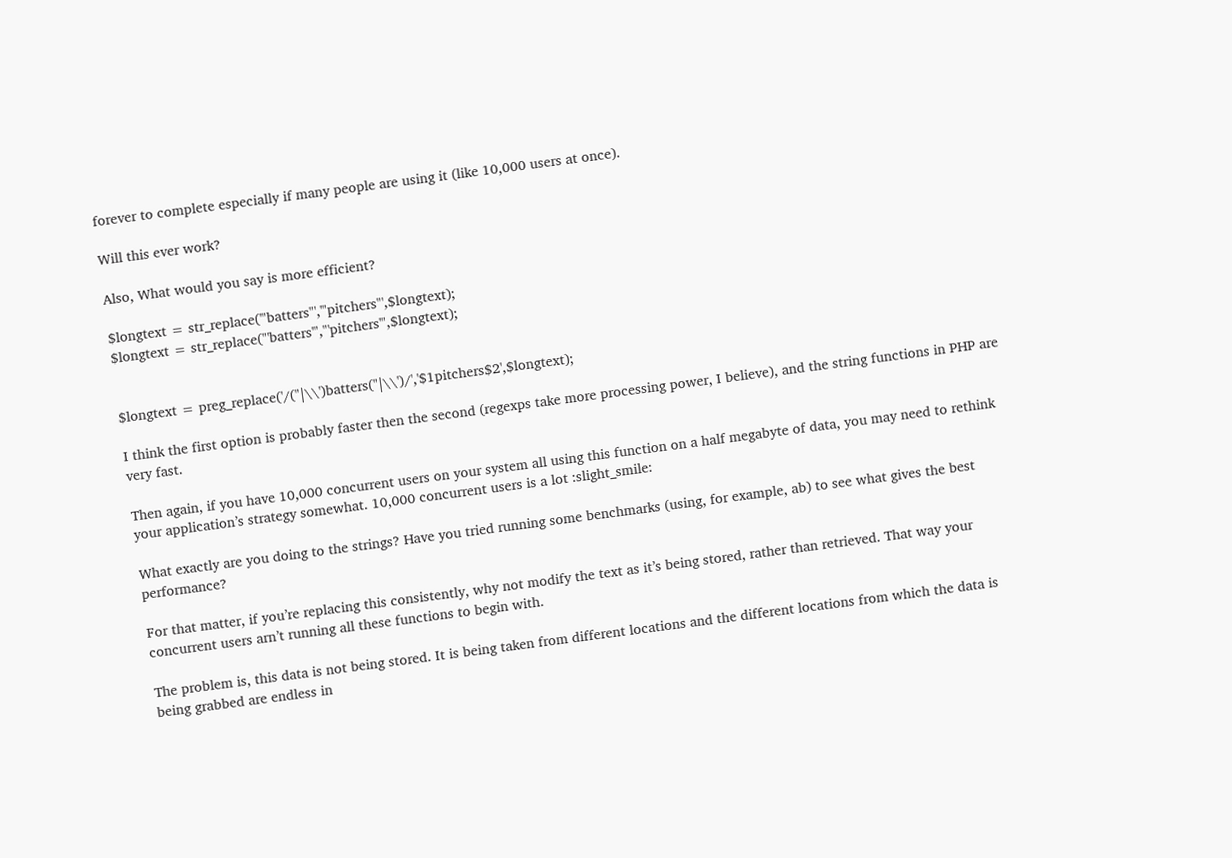forever to complete especially if many people are using it (like 10,000 users at once).

Will this ever work?

Also, What would you say is more efficient?

$longtext = str_replace('"batters"','"pitchers"',$longtext);
$longtext = str_replace("'batters'","'pitchers'",$longtext);


$longtext = preg_replace('/("|\\')batters("|\\')/','$1pitchers$2',$longtext);

I think the first option is probably faster then the second (regexps take more processing power, I believe), and the string functions in PHP are very fast.

Then again, if you have 10,000 concurrent users on your system all using this function on a half megabyte of data, you may need to rethink your application’s strategy somewhat. 10,000 concurrent users is a lot :slight_smile:

What exactly are you doing to the strings? Have you tried running some benchmarks (using, for example, ab) to see what gives the best performance?

For that matter, if you’re replacing this consistently, why not modify the text as it’s being stored, rather than retrieved. That way your concurrent users arn’t running all these functions to begin with.

The problem is, this data is not being stored. It is being taken from different locations and the different locations from which the data is being grabbed are endless in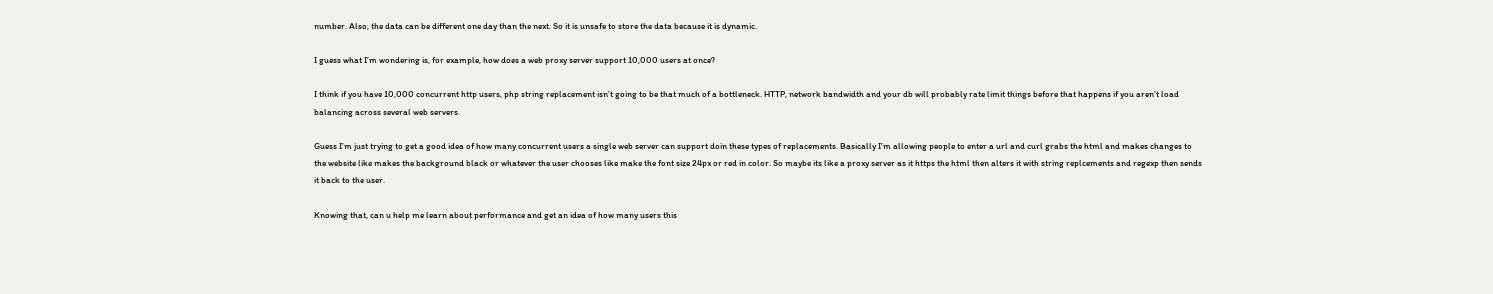number. Also, the data can be different one day than the next. So it is unsafe to store the data because it is dynamic.

I guess what I’m wondering is, for example, how does a web proxy server support 10,000 users at once?

I think if you have 10,000 concurrent http users, php string replacement isn’t going to be that much of a bottleneck. HTTP, network bandwidth and your db will probably rate limit things before that happens if you aren’t load balancing across several web servers.

Guess I’m just trying to get a good idea of how many concurrent users a single web server can support doin these types of replacements. Basically I’m allowing people to enter a url and curl grabs the html and makes changes to the website like makes the background black or whatever the user chooses like make the font size 24px or red in color. So maybe its like a proxy server as it https the html then alters it with string replcements and regexp then sends it back to the user.

Knowing that, can u help me learn about performance and get an idea of how many users this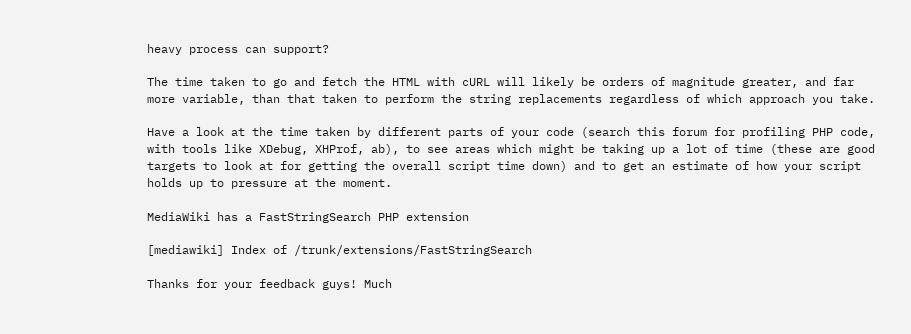heavy process can support?

The time taken to go and fetch the HTML with cURL will likely be orders of magnitude greater, and far more variable, than that taken to perform the string replacements regardless of which approach you take.

Have a look at the time taken by different parts of your code (search this forum for profiling PHP code, with tools like XDebug, XHProf, ab), to see areas which might be taking up a lot of time (these are good targets to look at for getting the overall script time down) and to get an estimate of how your script holds up to pressure at the moment.

MediaWiki has a FastStringSearch PHP extension

[mediawiki] Index of /trunk/extensions/FastStringSearch

Thanks for your feedback guys! Much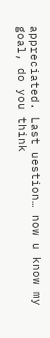appreciated. Last uestion… now u know my goal, do you think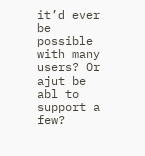it’d ever be possible with many users? Or ajut be abl to support a few?